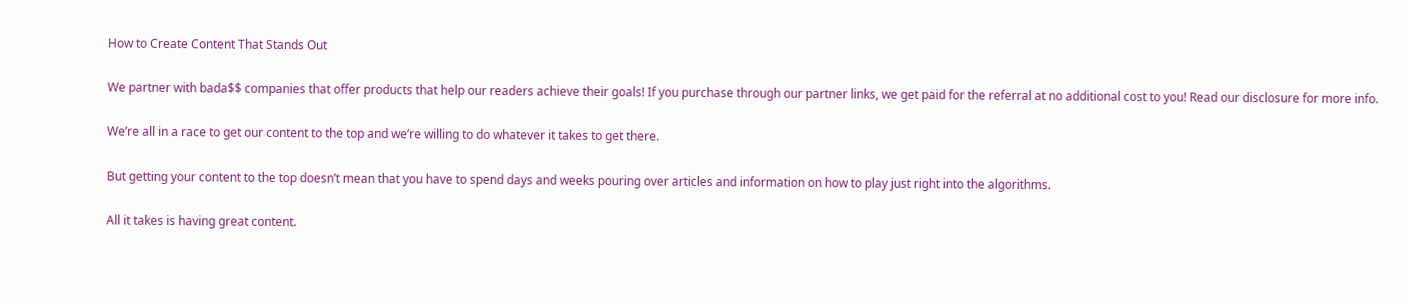How to Create Content That Stands Out

We partner with bada$$ companies that offer products that help our readers achieve their goals! If you purchase through our partner links, we get paid for the referral at no additional cost to you! Read our disclosure for more info.

We’re all in a race to get our content to the top and we’re willing to do whatever it takes to get there.

But getting your content to the top doesn’t mean that you have to spend days and weeks pouring over articles and information on how to play just right into the algorithms.

All it takes is having great content.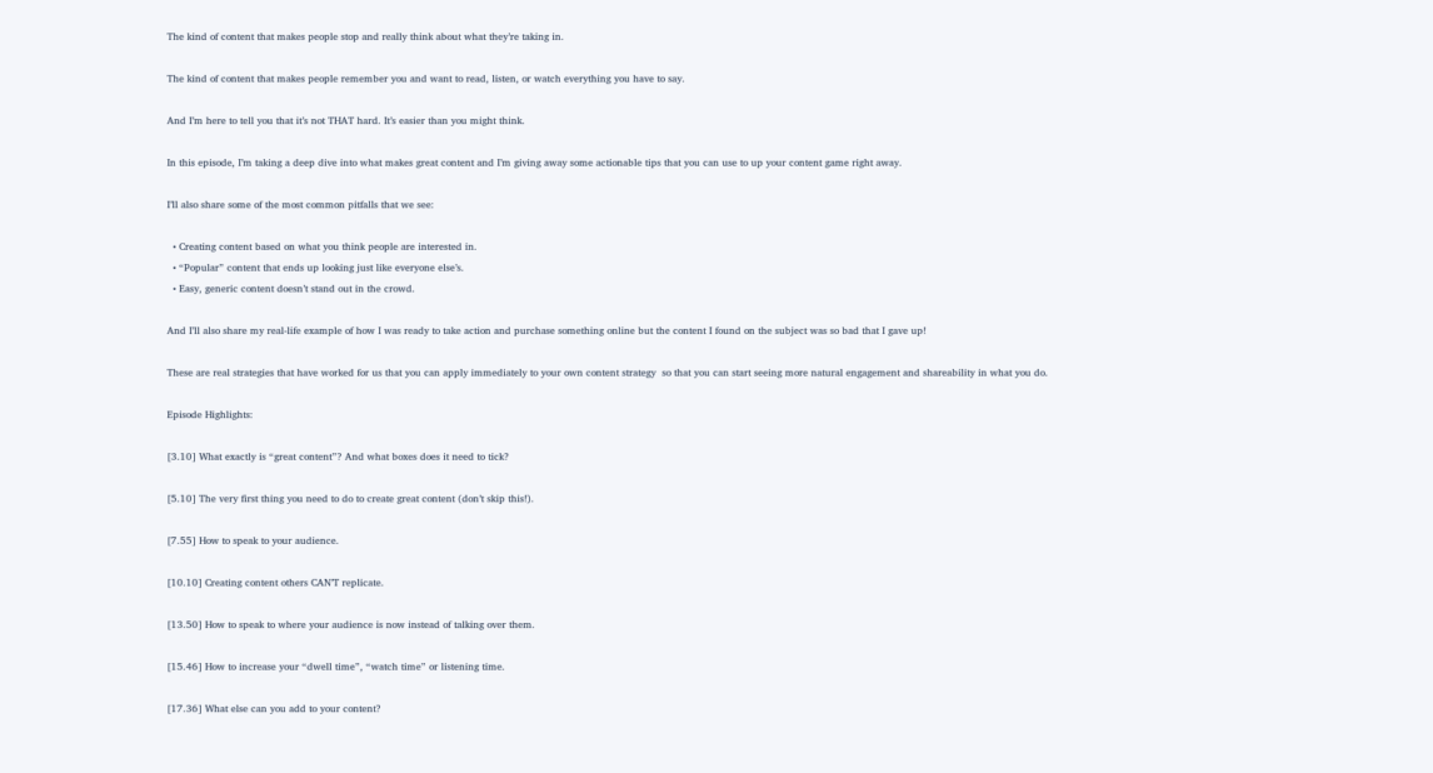The kind of content that makes people stop and really think about what they’re taking in.

The kind of content that makes people remember you and want to read, listen, or watch everything you have to say.

And I’m here to tell you that it’s not THAT hard. It’s easier than you might think.

In this episode, I’m taking a deep dive into what makes great content and I’m giving away some actionable tips that you can use to up your content game right away.

I’ll also share some of the most common pitfalls that we see:

  • Creating content based on what you think people are interested in.
  • “Popular” content that ends up looking just like everyone else’s.
  • Easy, generic content doesn’t stand out in the crowd.

And I’ll also share my real-life example of how I was ready to take action and purchase something online but the content I found on the subject was so bad that I gave up!

These are real strategies that have worked for us that you can apply immediately to your own content strategy  so that you can start seeing more natural engagement and shareability in what you do.

Episode Highlights:

[3.10] What exactly is “great content”? And what boxes does it need to tick?

[5.10] The very first thing you need to do to create great content (don’t skip this!).

[7.55] How to speak to your audience.

[10.10] Creating content others CAN’T replicate.

[13.50] How to speak to where your audience is now instead of talking over them.

[15.46] How to increase your “dwell time”, “watch time” or listening time.

[17.36] What else can you add to your content?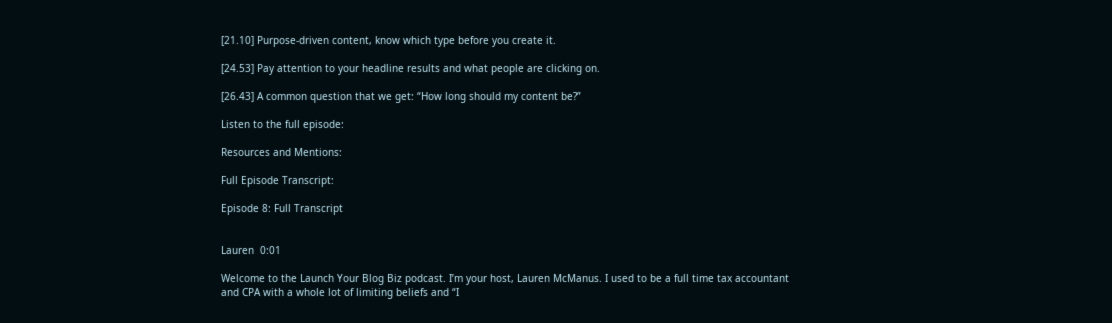[21.10] Purpose-driven content, know which type before you create it.

[24.53] Pay attention to your headline results and what people are clicking on.

[26.43] A common question that we get: “How long should my content be?”

Listen to the full episode:

Resources and Mentions:

Full Episode Transcript:

Episode 8: Full Transcript


Lauren  0:01

Welcome to the Launch Your Blog Biz podcast. I’m your host, Lauren McManus. I used to be a full time tax accountant and CPA with a whole lot of limiting beliefs and “I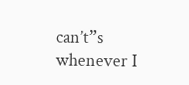can’t”s whenever I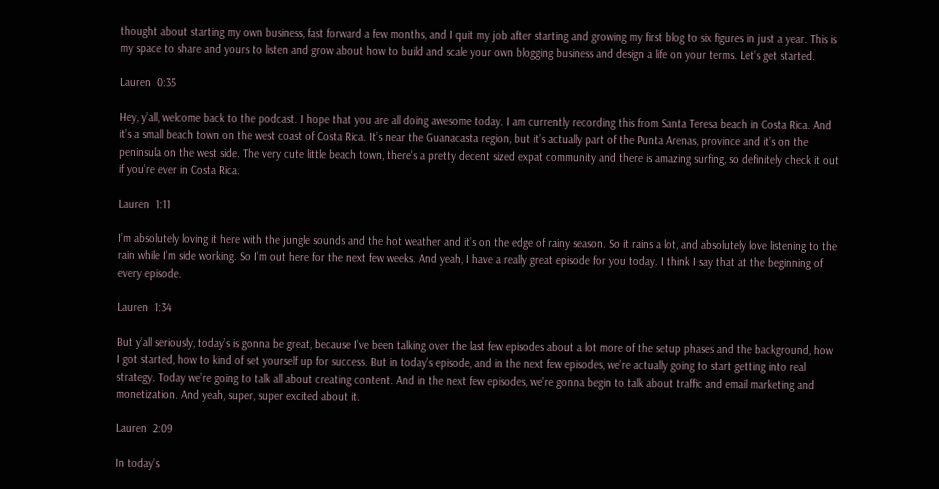thought about starting my own business, fast forward a few months, and I quit my job after starting and growing my first blog to six figures in just a year. This is my space to share and yours to listen and grow about how to build and scale your own blogging business and design a life on your terms. Let’s get started.

Lauren  0:35

Hey, y’all, welcome back to the podcast. I hope that you are all doing awesome today. I am currently recording this from Santa Teresa beach in Costa Rica. And it’s a small beach town on the west coast of Costa Rica. It’s near the Guanacasta region, but it’s actually part of the Punta Arenas, province and it’s on the peninsula on the west side. The very cute little beach town, there’s a pretty decent sized expat community and there is amazing surfing, so definitely check it out if you’re ever in Costa Rica.

Lauren  1:11

I’m absolutely loving it here with the jungle sounds and the hot weather and it’s on the edge of rainy season. So it rains a lot, and absolutely love listening to the rain while I’m side working. So I’m out here for the next few weeks. And yeah, I have a really great episode for you today. I think I say that at the beginning of every episode.

Lauren  1:34

But y’all seriously, today’s is gonna be great, because I’ve been talking over the last few episodes about a lot more of the setup phases and the background, how I got started, how to kind of set yourself up for success. But in today’s episode, and in the next few episodes, we’re actually going to start getting into real strategy. Today we’re going to talk all about creating content. And in the next few episodes, we’re gonna begin to talk about traffic and email marketing and monetization. And yeah, super, super excited about it.

Lauren  2:09

In today’s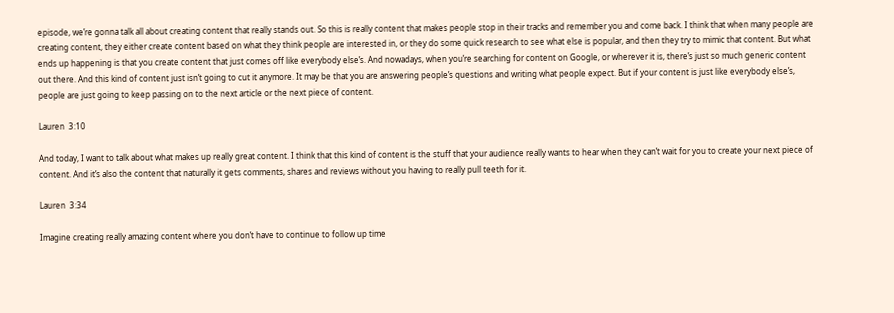episode, we’re gonna talk all about creating content that really stands out. So this is really content that makes people stop in their tracks and remember you and come back. I think that when many people are creating content, they either create content based on what they think people are interested in, or they do some quick research to see what else is popular, and then they try to mimic that content. But what ends up happening is that you create content that just comes off like everybody else’s. And nowadays, when you’re searching for content on Google, or wherever it is, there’s just so much generic content out there. And this kind of content just isn’t going to cut it anymore. It may be that you are answering people’s questions and writing what people expect. But if your content is just like everybody else’s, people are just going to keep passing on to the next article or the next piece of content.

Lauren  3:10

And today, I want to talk about what makes up really great content. I think that this kind of content is the stuff that your audience really wants to hear when they can’t wait for you to create your next piece of content. And it’s also the content that naturally it gets comments, shares and reviews without you having to really pull teeth for it.

Lauren  3:34

Imagine creating really amazing content where you don’t have to continue to follow up time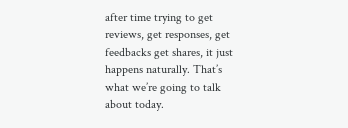after time trying to get reviews, get responses, get feedbacks get shares, it just happens naturally. That’s what we’re going to talk about today.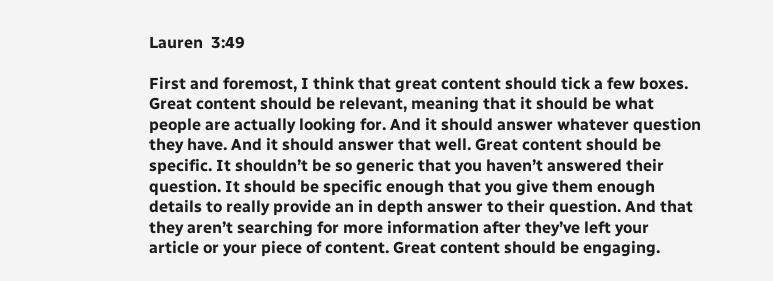Lauren  3:49

First and foremost, I think that great content should tick a few boxes. Great content should be relevant, meaning that it should be what people are actually looking for. And it should answer whatever question they have. And it should answer that well. Great content should be specific. It shouldn’t be so generic that you haven’t answered their question. It should be specific enough that you give them enough details to really provide an in depth answer to their question. And that they aren’t searching for more information after they’ve left your article or your piece of content. Great content should be engaging.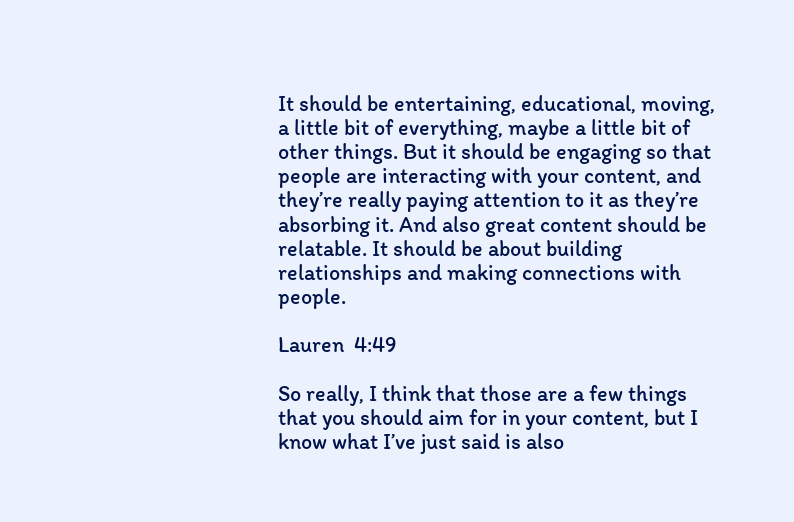It should be entertaining, educational, moving, a little bit of everything, maybe a little bit of other things. But it should be engaging so that people are interacting with your content, and they’re really paying attention to it as they’re absorbing it. And also great content should be relatable. It should be about building relationships and making connections with people.

Lauren  4:49

So really, I think that those are a few things that you should aim for in your content, but I know what I’ve just said is also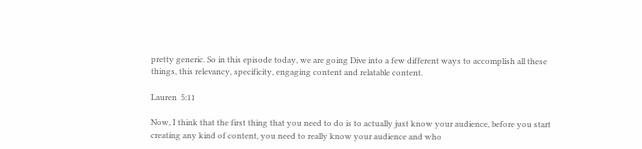pretty generic. So in this episode today, we are going Dive into a few different ways to accomplish all these things, this relevancy, specificity, engaging content and relatable content.

Lauren  5:11

Now, I think that the first thing that you need to do is to actually just know your audience, before you start creating any kind of content, you need to really know your audience and who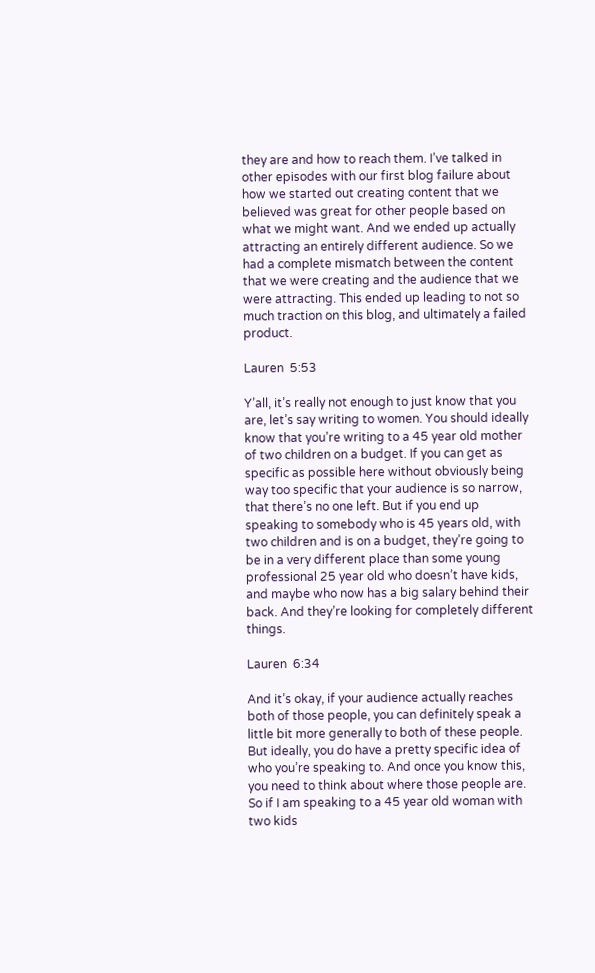they are and how to reach them. I’ve talked in other episodes with our first blog failure about how we started out creating content that we believed was great for other people based on what we might want. And we ended up actually attracting an entirely different audience. So we had a complete mismatch between the content that we were creating and the audience that we were attracting. This ended up leading to not so much traction on this blog, and ultimately a failed product.

Lauren  5:53

Y’all, it’s really not enough to just know that you are, let’s say writing to women. You should ideally know that you’re writing to a 45 year old mother of two children on a budget. If you can get as specific as possible here without obviously being way too specific that your audience is so narrow, that there’s no one left. But if you end up speaking to somebody who is 45 years old, with two children and is on a budget, they’re going to be in a very different place than some young professional 25 year old who doesn’t have kids, and maybe who now has a big salary behind their back. And they’re looking for completely different things.

Lauren  6:34

And it’s okay, if your audience actually reaches both of those people, you can definitely speak a little bit more generally to both of these people. But ideally, you do have a pretty specific idea of who you’re speaking to. And once you know this, you need to think about where those people are. So if I am speaking to a 45 year old woman with two kids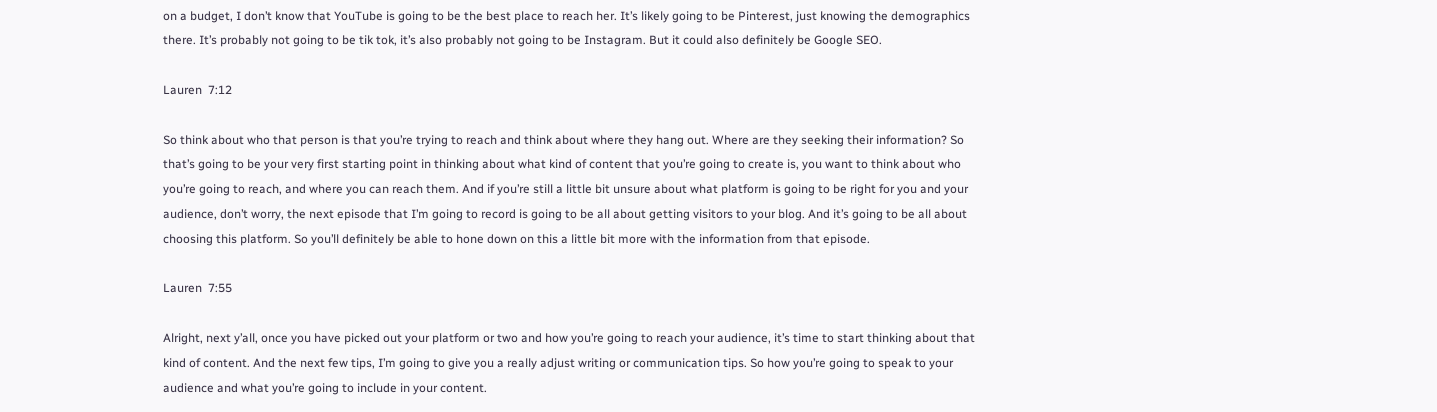on a budget, I don’t know that YouTube is going to be the best place to reach her. It’s likely going to be Pinterest, just knowing the demographics there. It’s probably not going to be tik tok, it’s also probably not going to be Instagram. But it could also definitely be Google SEO.

Lauren  7:12

So think about who that person is that you’re trying to reach and think about where they hang out. Where are they seeking their information? So that’s going to be your very first starting point in thinking about what kind of content that you’re going to create is, you want to think about who you’re going to reach, and where you can reach them. And if you’re still a little bit unsure about what platform is going to be right for you and your audience, don’t worry, the next episode that I’m going to record is going to be all about getting visitors to your blog. And it’s going to be all about choosing this platform. So you’ll definitely be able to hone down on this a little bit more with the information from that episode.

Lauren  7:55

Alright, next y’all, once you have picked out your platform or two and how you’re going to reach your audience, it’s time to start thinking about that kind of content. And the next few tips, I’m going to give you a really adjust writing or communication tips. So how you’re going to speak to your audience and what you’re going to include in your content.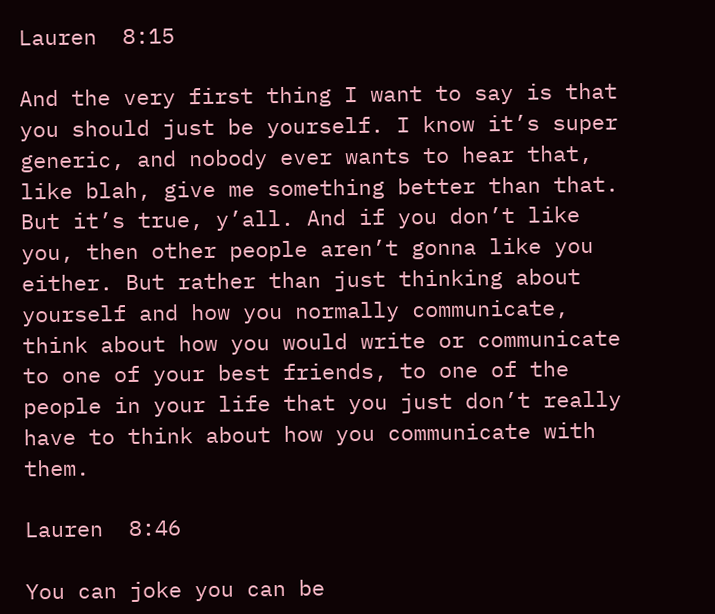Lauren  8:15

And the very first thing I want to say is that you should just be yourself. I know it’s super generic, and nobody ever wants to hear that, like blah, give me something better than that. But it’s true, y’all. And if you don’t like you, then other people aren’t gonna like you either. But rather than just thinking about yourself and how you normally communicate, think about how you would write or communicate to one of your best friends, to one of the people in your life that you just don’t really have to think about how you communicate with them.

Lauren  8:46

You can joke you can be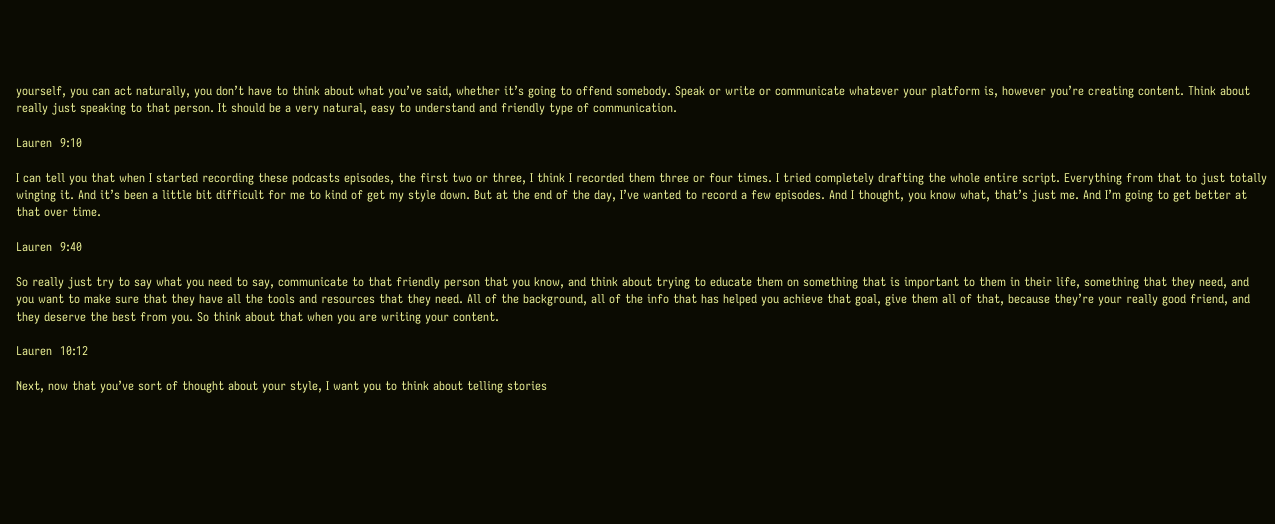yourself, you can act naturally, you don’t have to think about what you’ve said, whether it’s going to offend somebody. Speak or write or communicate whatever your platform is, however you’re creating content. Think about really just speaking to that person. It should be a very natural, easy to understand and friendly type of communication.

Lauren  9:10

I can tell you that when I started recording these podcasts episodes, the first two or three, I think I recorded them three or four times. I tried completely drafting the whole entire script. Everything from that to just totally winging it. And it’s been a little bit difficult for me to kind of get my style down. But at the end of the day, I’ve wanted to record a few episodes. And I thought, you know what, that’s just me. And I’m going to get better at that over time.

Lauren  9:40

So really just try to say what you need to say, communicate to that friendly person that you know, and think about trying to educate them on something that is important to them in their life, something that they need, and you want to make sure that they have all the tools and resources that they need. All of the background, all of the info that has helped you achieve that goal, give them all of that, because they’re your really good friend, and they deserve the best from you. So think about that when you are writing your content.

Lauren  10:12

Next, now that you’ve sort of thought about your style, I want you to think about telling stories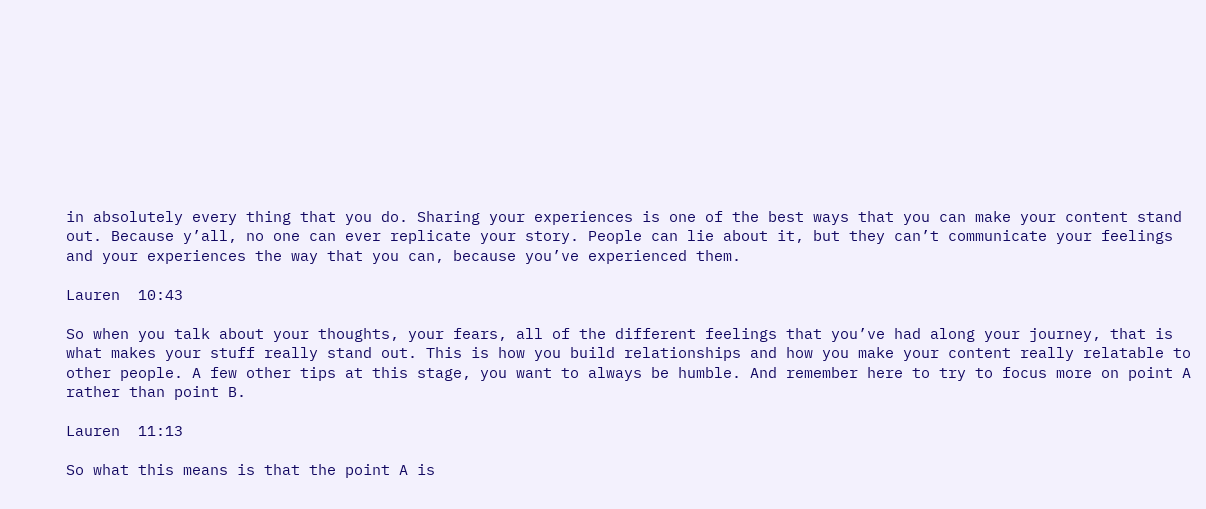in absolutely every thing that you do. Sharing your experiences is one of the best ways that you can make your content stand out. Because y’all, no one can ever replicate your story. People can lie about it, but they can’t communicate your feelings and your experiences the way that you can, because you’ve experienced them.

Lauren  10:43

So when you talk about your thoughts, your fears, all of the different feelings that you’ve had along your journey, that is what makes your stuff really stand out. This is how you build relationships and how you make your content really relatable to other people. A few other tips at this stage, you want to always be humble. And remember here to try to focus more on point A rather than point B.

Lauren  11:13

So what this means is that the point A is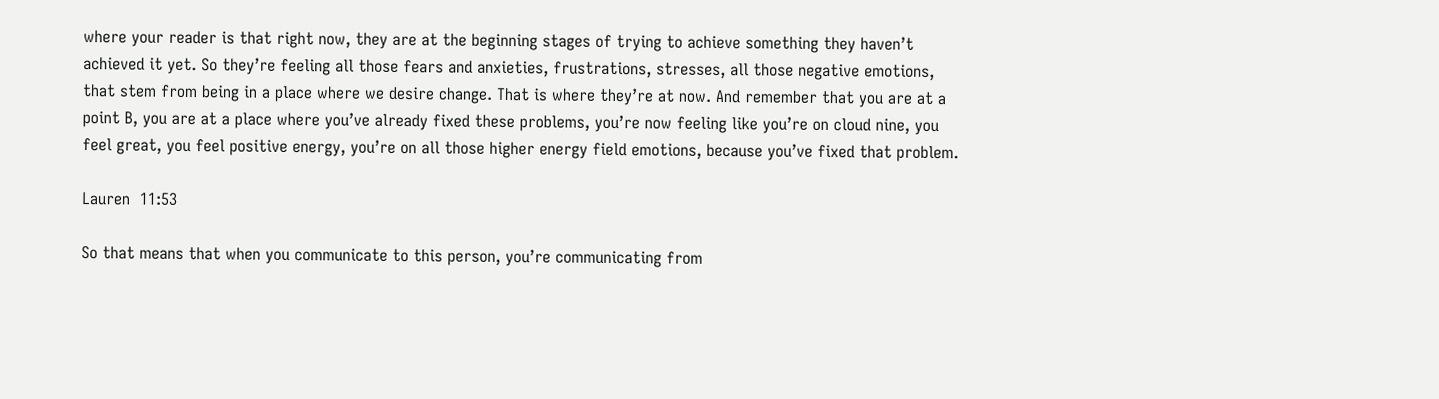where your reader is that right now, they are at the beginning stages of trying to achieve something they haven’t achieved it yet. So they’re feeling all those fears and anxieties, frustrations, stresses, all those negative emotions, that stem from being in a place where we desire change. That is where they’re at now. And remember that you are at a point B, you are at a place where you’ve already fixed these problems, you’re now feeling like you’re on cloud nine, you feel great, you feel positive energy, you’re on all those higher energy field emotions, because you’ve fixed that problem.

Lauren  11:53

So that means that when you communicate to this person, you’re communicating from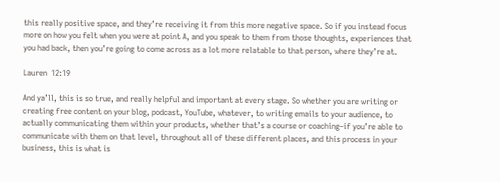this really positive space, and they’re receiving it from this more negative space. So if you instead focus more on how you felt when you were at point A, and you speak to them from those thoughts, experiences that you had back, then you’re going to come across as a lot more relatable to that person, where they’re at.

Lauren  12:19

And ya’ll, this is so true, and really helpful and important at every stage. So whether you are writing or creating free content on your blog, podcast, YouTube, whatever, to writing emails to your audience, to actually communicating them within your products, whether that’s a course or coaching–if you’re able to communicate with them on that level, throughout all of these different places, and this process in your business, this is what is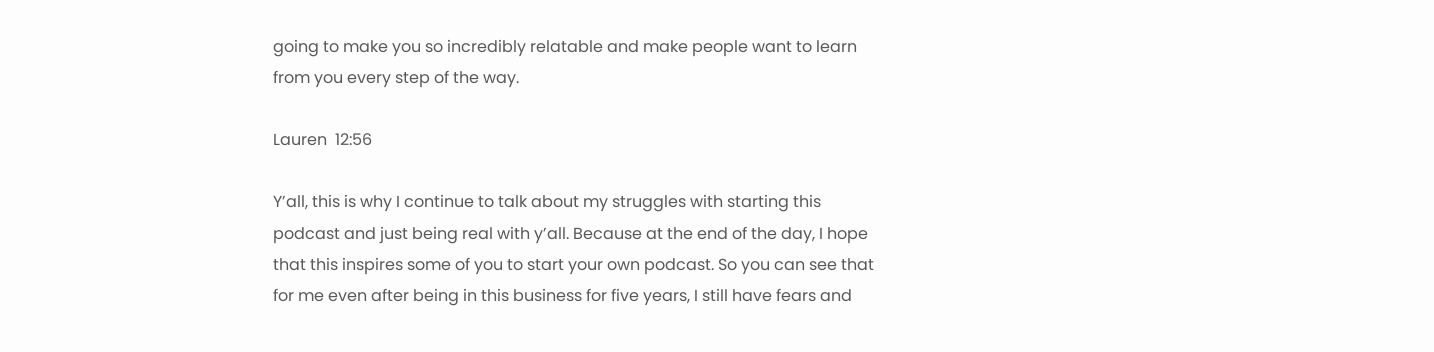going to make you so incredibly relatable and make people want to learn from you every step of the way.

Lauren  12:56

Y’all, this is why I continue to talk about my struggles with starting this podcast and just being real with y’all. Because at the end of the day, I hope that this inspires some of you to start your own podcast. So you can see that for me even after being in this business for five years, I still have fears and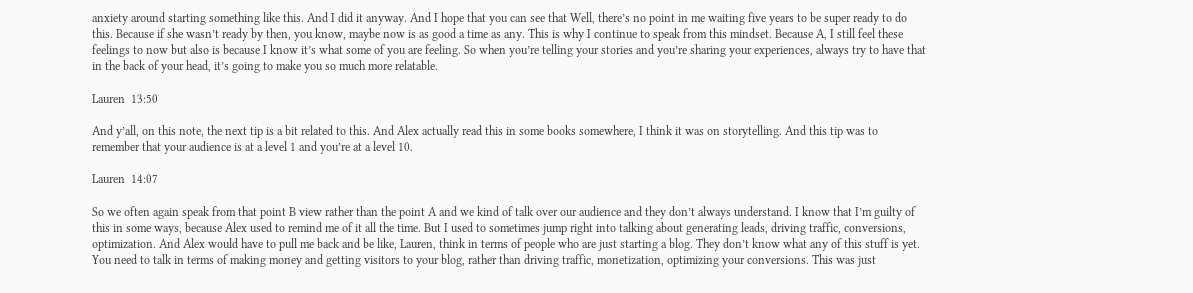anxiety around starting something like this. And I did it anyway. And I hope that you can see that Well, there’s no point in me waiting five years to be super ready to do this. Because if she wasn’t ready by then, you know, maybe now is as good a time as any. This is why I continue to speak from this mindset. Because A, I still feel these feelings to now but also is because I know it’s what some of you are feeling. So when you’re telling your stories and you’re sharing your experiences, always try to have that in the back of your head, it’s going to make you so much more relatable.

Lauren  13:50

And y’all, on this note, the next tip is a bit related to this. And Alex actually read this in some books somewhere, I think it was on storytelling. And this tip was to remember that your audience is at a level 1 and you’re at a level 10.

Lauren  14:07

So we often again speak from that point B view rather than the point A and we kind of talk over our audience and they don’t always understand. I know that I’m guilty of this in some ways, because Alex used to remind me of it all the time. But I used to sometimes jump right into talking about generating leads, driving traffic, conversions, optimization. And Alex would have to pull me back and be like, Lauren, think in terms of people who are just starting a blog. They don’t know what any of this stuff is yet. You need to talk in terms of making money and getting visitors to your blog, rather than driving traffic, monetization, optimizing your conversions. This was just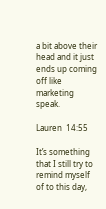a bit above their head and it just ends up coming off like marketing speak.

Lauren  14:55

It’s something that I still try to remind myself of to this day,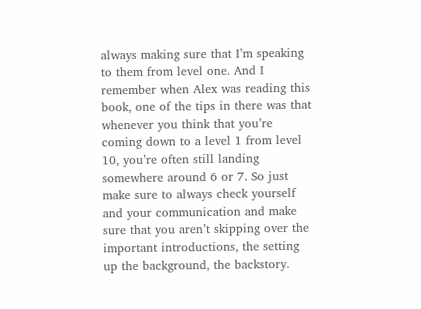always making sure that I’m speaking to them from level one. And I remember when Alex was reading this book, one of the tips in there was that whenever you think that you’re coming down to a level 1 from level 10, you’re often still landing somewhere around 6 or 7. So just make sure to always check yourself and your communication and make sure that you aren’t skipping over the important introductions, the setting up the background, the backstory.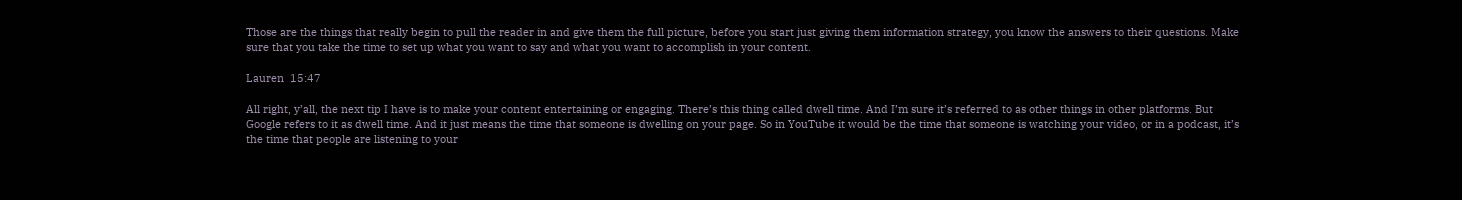Those are the things that really begin to pull the reader in and give them the full picture, before you start just giving them information strategy, you know the answers to their questions. Make sure that you take the time to set up what you want to say and what you want to accomplish in your content.

Lauren  15:47

All right, y’all, the next tip I have is to make your content entertaining or engaging. There’s this thing called dwell time. And I’m sure it’s referred to as other things in other platforms. But Google refers to it as dwell time. And it just means the time that someone is dwelling on your page. So in YouTube it would be the time that someone is watching your video, or in a podcast, it’s the time that people are listening to your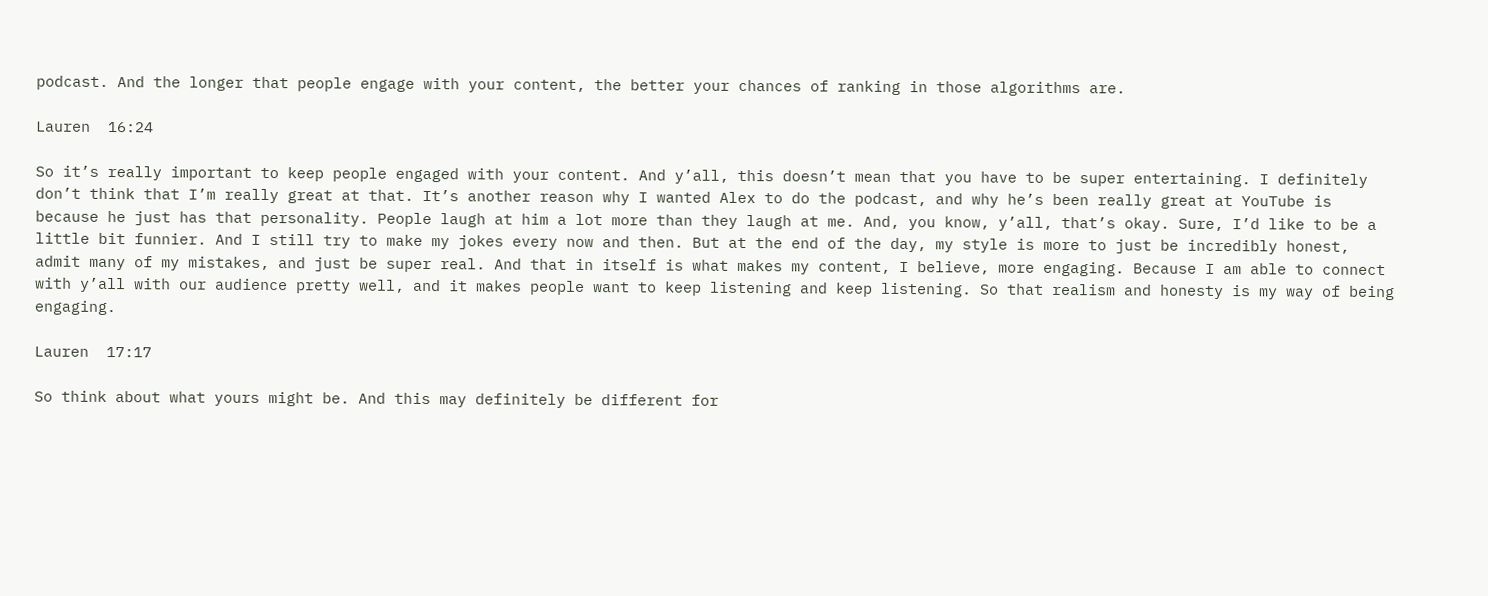podcast. And the longer that people engage with your content, the better your chances of ranking in those algorithms are.

Lauren  16:24

So it’s really important to keep people engaged with your content. And y’all, this doesn’t mean that you have to be super entertaining. I definitely don’t think that I’m really great at that. It’s another reason why I wanted Alex to do the podcast, and why he’s been really great at YouTube is because he just has that personality. People laugh at him a lot more than they laugh at me. And, you know, y’all, that’s okay. Sure, I’d like to be a little bit funnier. And I still try to make my jokes every now and then. But at the end of the day, my style is more to just be incredibly honest, admit many of my mistakes, and just be super real. And that in itself is what makes my content, I believe, more engaging. Because I am able to connect with y’all with our audience pretty well, and it makes people want to keep listening and keep listening. So that realism and honesty is my way of being engaging.

Lauren  17:17

So think about what yours might be. And this may definitely be different for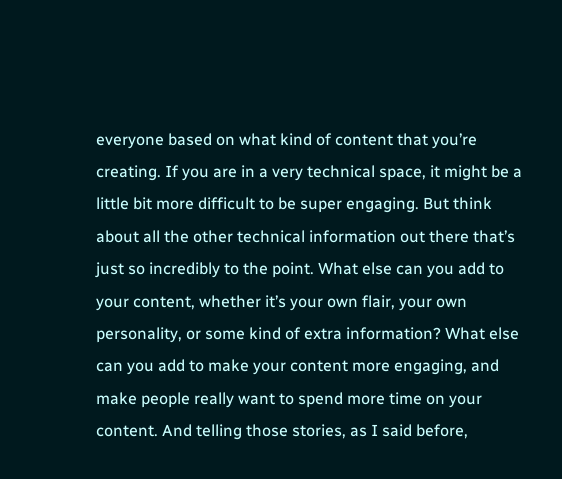everyone based on what kind of content that you’re creating. If you are in a very technical space, it might be a little bit more difficult to be super engaging. But think about all the other technical information out there that’s just so incredibly to the point. What else can you add to your content, whether it’s your own flair, your own personality, or some kind of extra information? What else can you add to make your content more engaging, and make people really want to spend more time on your content. And telling those stories, as I said before,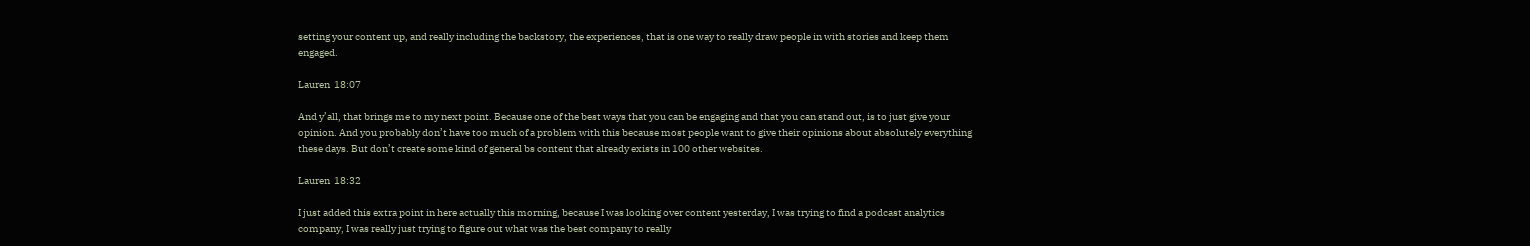setting your content up, and really including the backstory, the experiences, that is one way to really draw people in with stories and keep them engaged.

Lauren  18:07

And y’all, that brings me to my next point. Because one of the best ways that you can be engaging and that you can stand out, is to just give your opinion. And you probably don’t have too much of a problem with this because most people want to give their opinions about absolutely everything these days. But don’t create some kind of general bs content that already exists in 100 other websites.

Lauren  18:32

I just added this extra point in here actually this morning, because I was looking over content yesterday, I was trying to find a podcast analytics company, I was really just trying to figure out what was the best company to really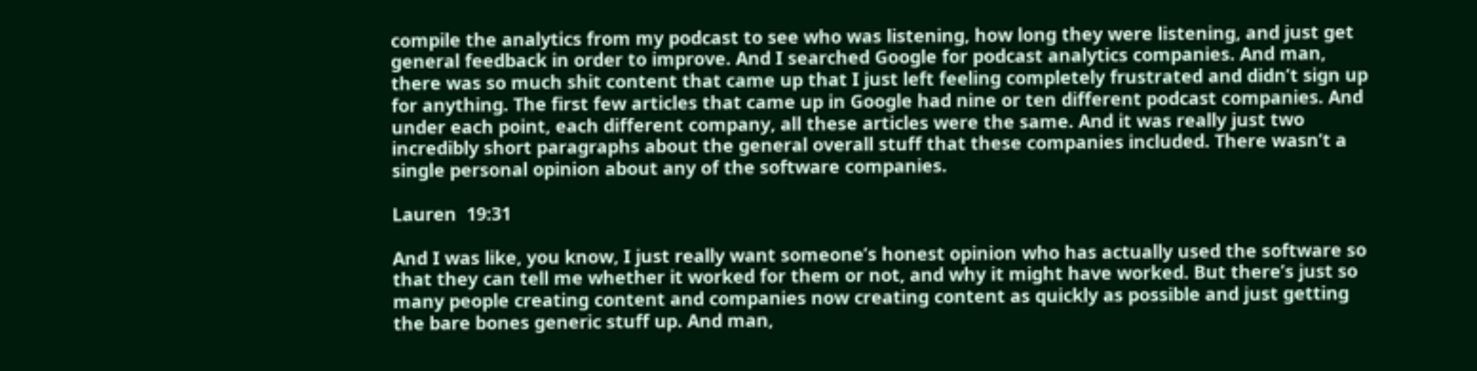compile the analytics from my podcast to see who was listening, how long they were listening, and just get general feedback in order to improve. And I searched Google for podcast analytics companies. And man, there was so much shit content that came up that I just left feeling completely frustrated and didn’t sign up for anything. The first few articles that came up in Google had nine or ten different podcast companies. And under each point, each different company, all these articles were the same. And it was really just two incredibly short paragraphs about the general overall stuff that these companies included. There wasn’t a single personal opinion about any of the software companies.

Lauren  19:31

And I was like, you know, I just really want someone’s honest opinion who has actually used the software so that they can tell me whether it worked for them or not, and why it might have worked. But there’s just so many people creating content and companies now creating content as quickly as possible and just getting the bare bones generic stuff up. And man,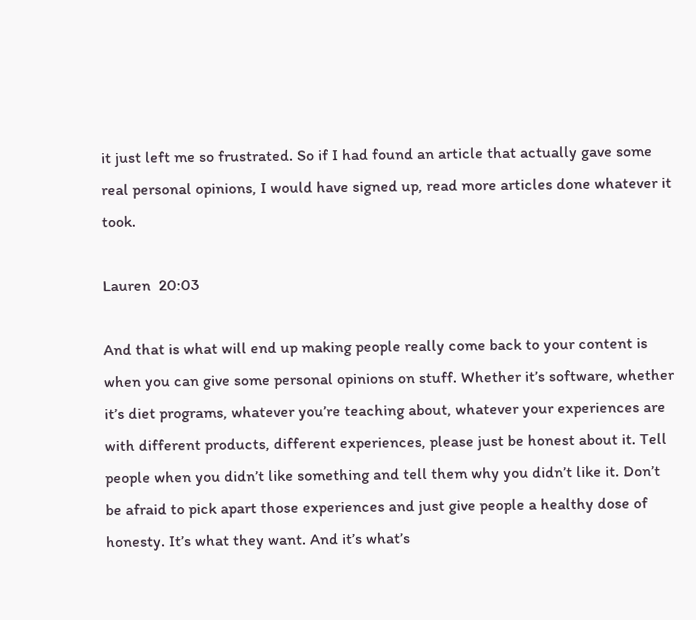it just left me so frustrated. So if I had found an article that actually gave some real personal opinions, I would have signed up, read more articles done whatever it took.

Lauren  20:03

And that is what will end up making people really come back to your content is when you can give some personal opinions on stuff. Whether it’s software, whether it’s diet programs, whatever you’re teaching about, whatever your experiences are with different products, different experiences, please just be honest about it. Tell people when you didn’t like something and tell them why you didn’t like it. Don’t be afraid to pick apart those experiences and just give people a healthy dose of honesty. It’s what they want. And it’s what’s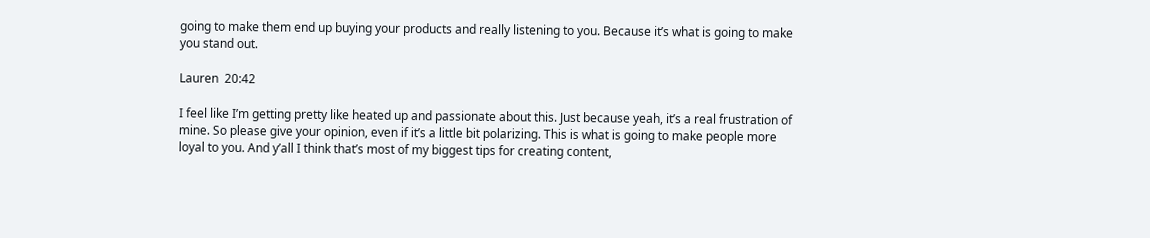going to make them end up buying your products and really listening to you. Because it’s what is going to make you stand out.

Lauren  20:42

I feel like I’m getting pretty like heated up and passionate about this. Just because yeah, it’s a real frustration of mine. So please give your opinion, even if it’s a little bit polarizing. This is what is going to make people more loyal to you. And y’all I think that’s most of my biggest tips for creating content,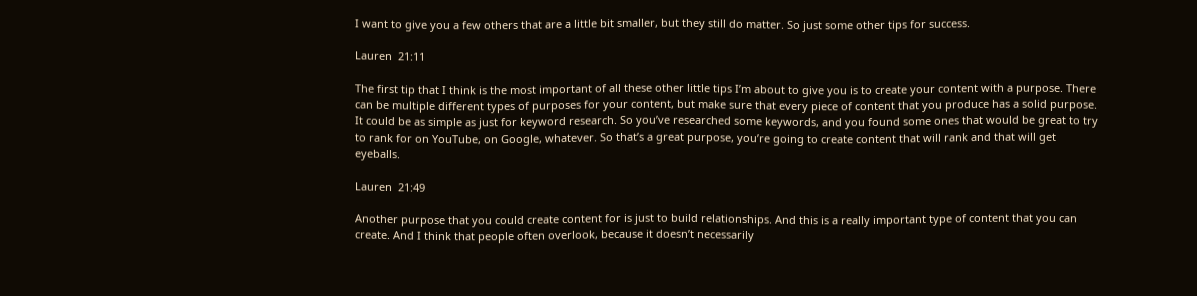I want to give you a few others that are a little bit smaller, but they still do matter. So just some other tips for success.

Lauren  21:11

The first tip that I think is the most important of all these other little tips I’m about to give you is to create your content with a purpose. There can be multiple different types of purposes for your content, but make sure that every piece of content that you produce has a solid purpose. It could be as simple as just for keyword research. So you’ve researched some keywords, and you found some ones that would be great to try to rank for on YouTube, on Google, whatever. So that’s a great purpose, you’re going to create content that will rank and that will get eyeballs.

Lauren  21:49

Another purpose that you could create content for is just to build relationships. And this is a really important type of content that you can create. And I think that people often overlook, because it doesn’t necessarily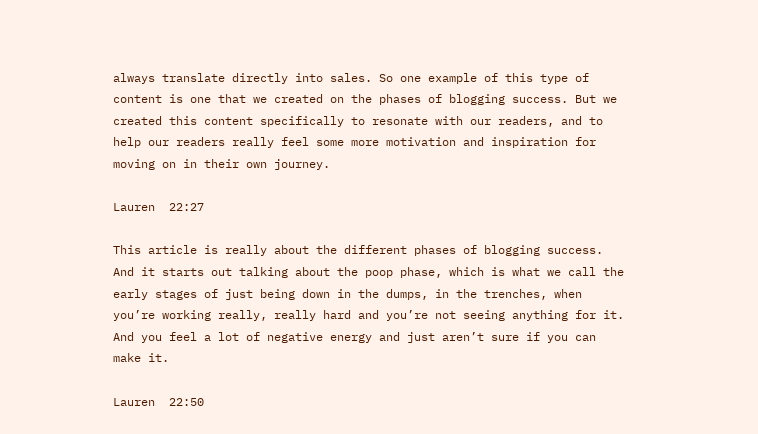always translate directly into sales. So one example of this type of content is one that we created on the phases of blogging success. But we created this content specifically to resonate with our readers, and to help our readers really feel some more motivation and inspiration for moving on in their own journey.

Lauren  22:27

This article is really about the different phases of blogging success. And it starts out talking about the poop phase, which is what we call the early stages of just being down in the dumps, in the trenches, when you’re working really, really hard and you’re not seeing anything for it. And you feel a lot of negative energy and just aren’t sure if you can make it.

Lauren  22:50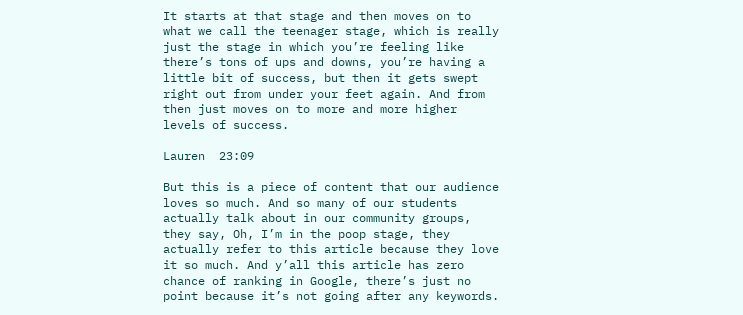It starts at that stage and then moves on to what we call the teenager stage, which is really just the stage in which you’re feeling like there’s tons of ups and downs, you’re having a little bit of success, but then it gets swept right out from under your feet again. And from then just moves on to more and more higher levels of success.

Lauren  23:09

But this is a piece of content that our audience loves so much. And so many of our students actually talk about in our community groups, they say, Oh, I’m in the poop stage, they actually refer to this article because they love it so much. And y’all this article has zero chance of ranking in Google, there’s just no point because it’s not going after any keywords.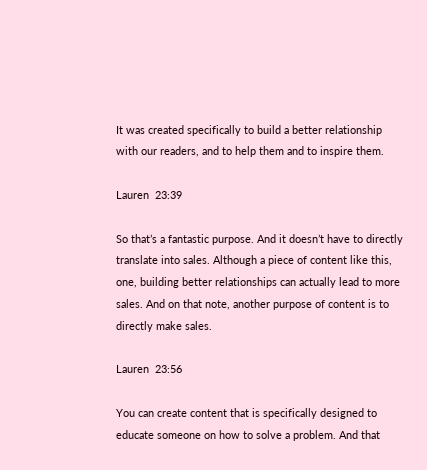It was created specifically to build a better relationship with our readers, and to help them and to inspire them.

Lauren  23:39

So that’s a fantastic purpose. And it doesn’t have to directly translate into sales. Although a piece of content like this, one, building better relationships can actually lead to more sales. And on that note, another purpose of content is to directly make sales.

Lauren  23:56

You can create content that is specifically designed to educate someone on how to solve a problem. And that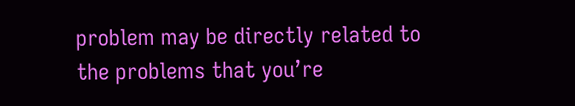problem may be directly related to the problems that you’re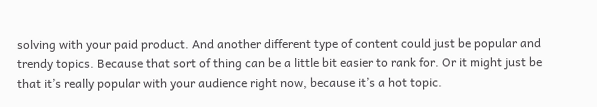solving with your paid product. And another different type of content could just be popular and trendy topics. Because that sort of thing can be a little bit easier to rank for. Or it might just be that it’s really popular with your audience right now, because it’s a hot topic.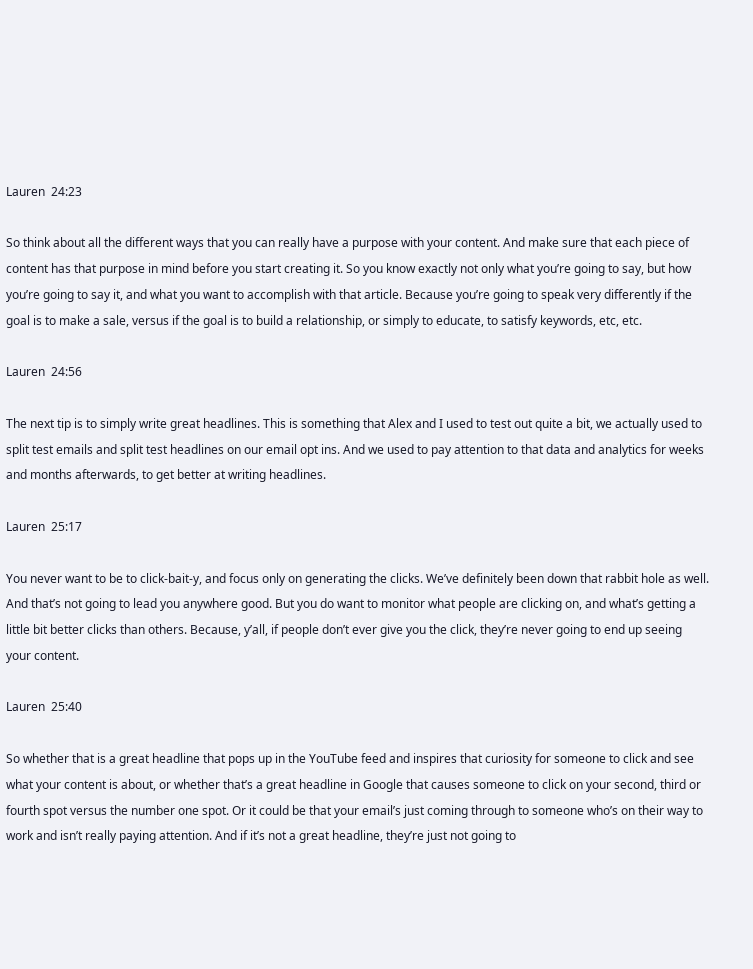Lauren  24:23

So think about all the different ways that you can really have a purpose with your content. And make sure that each piece of content has that purpose in mind before you start creating it. So you know exactly not only what you’re going to say, but how you’re going to say it, and what you want to accomplish with that article. Because you’re going to speak very differently if the goal is to make a sale, versus if the goal is to build a relationship, or simply to educate, to satisfy keywords, etc, etc.

Lauren  24:56

The next tip is to simply write great headlines. This is something that Alex and I used to test out quite a bit, we actually used to split test emails and split test headlines on our email opt ins. And we used to pay attention to that data and analytics for weeks and months afterwards, to get better at writing headlines.

Lauren  25:17

You never want to be to click-bait-y, and focus only on generating the clicks. We’ve definitely been down that rabbit hole as well. And that’s not going to lead you anywhere good. But you do want to monitor what people are clicking on, and what’s getting a little bit better clicks than others. Because, y’all, if people don’t ever give you the click, they’re never going to end up seeing your content.

Lauren  25:40

So whether that is a great headline that pops up in the YouTube feed and inspires that curiosity for someone to click and see what your content is about, or whether that’s a great headline in Google that causes someone to click on your second, third or fourth spot versus the number one spot. Or it could be that your email’s just coming through to someone who’s on their way to work and isn’t really paying attention. And if it’s not a great headline, they’re just not going to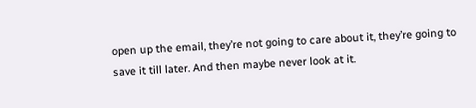open up the email, they’re not going to care about it, they’re going to save it till later. And then maybe never look at it.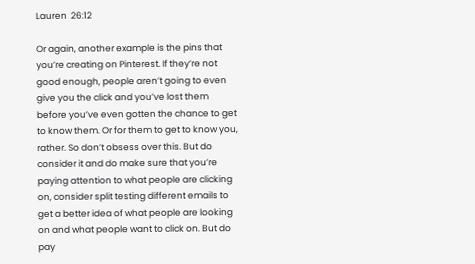Lauren  26:12

Or again, another example is the pins that you’re creating on Pinterest. If they’re not good enough, people aren’t going to even give you the click and you’ve lost them before you’ve even gotten the chance to get to know them. Or for them to get to know you, rather. So don’t obsess over this. But do consider it and do make sure that you’re paying attention to what people are clicking on, consider split testing different emails to get a better idea of what people are looking on and what people want to click on. But do pay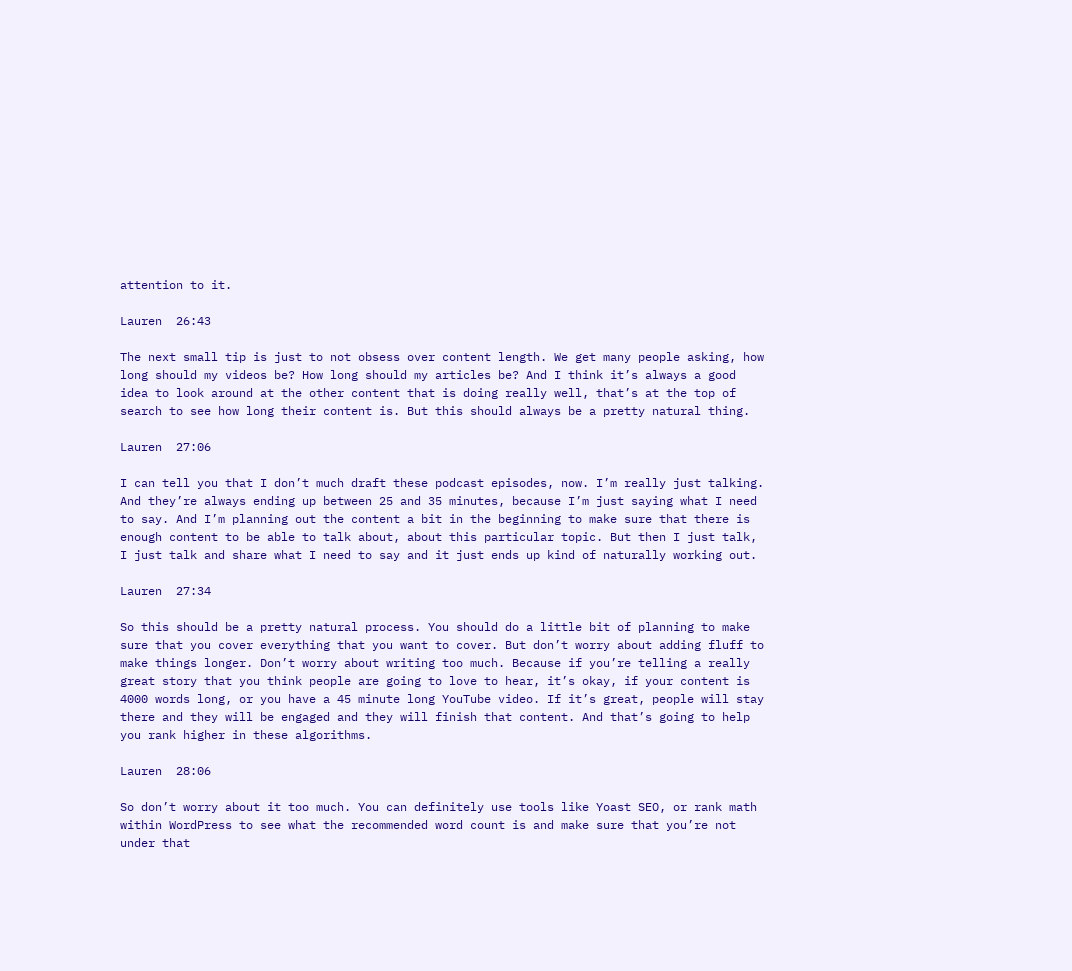attention to it.

Lauren  26:43

The next small tip is just to not obsess over content length. We get many people asking, how long should my videos be? How long should my articles be? And I think it’s always a good idea to look around at the other content that is doing really well, that’s at the top of search to see how long their content is. But this should always be a pretty natural thing.

Lauren  27:06

I can tell you that I don’t much draft these podcast episodes, now. I’m really just talking. And they’re always ending up between 25 and 35 minutes, because I’m just saying what I need to say. And I’m planning out the content a bit in the beginning to make sure that there is enough content to be able to talk about, about this particular topic. But then I just talk, I just talk and share what I need to say and it just ends up kind of naturally working out.

Lauren  27:34

So this should be a pretty natural process. You should do a little bit of planning to make sure that you cover everything that you want to cover. But don’t worry about adding fluff to make things longer. Don’t worry about writing too much. Because if you’re telling a really great story that you think people are going to love to hear, it’s okay, if your content is 4000 words long, or you have a 45 minute long YouTube video. If it’s great, people will stay there and they will be engaged and they will finish that content. And that’s going to help you rank higher in these algorithms.

Lauren  28:06

So don’t worry about it too much. You can definitely use tools like Yoast SEO, or rank math within WordPress to see what the recommended word count is and make sure that you’re not under that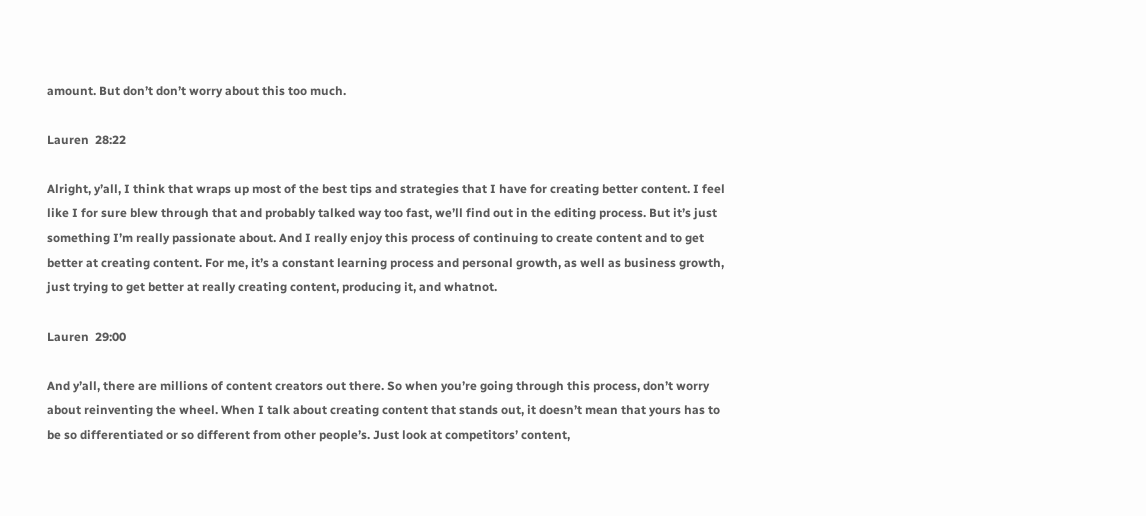amount. But don’t don’t worry about this too much.

Lauren  28:22

Alright, y’all, I think that wraps up most of the best tips and strategies that I have for creating better content. I feel like I for sure blew through that and probably talked way too fast, we’ll find out in the editing process. But it’s just something I’m really passionate about. And I really enjoy this process of continuing to create content and to get better at creating content. For me, it’s a constant learning process and personal growth, as well as business growth, just trying to get better at really creating content, producing it, and whatnot.

Lauren  29:00

And y’all, there are millions of content creators out there. So when you’re going through this process, don’t worry about reinventing the wheel. When I talk about creating content that stands out, it doesn’t mean that yours has to be so differentiated or so different from other people’s. Just look at competitors’ content,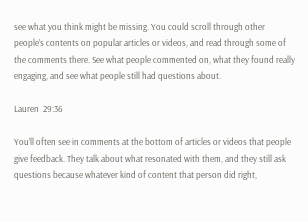see what you think might be missing. You could scroll through other people’s contents on popular articles or videos, and read through some of the comments there. See what people commented on, what they found really engaging, and see what people still had questions about.

Lauren  29:36

You’ll often see in comments at the bottom of articles or videos that people give feedback. They talk about what resonated with them, and they still ask questions because whatever kind of content that person did right,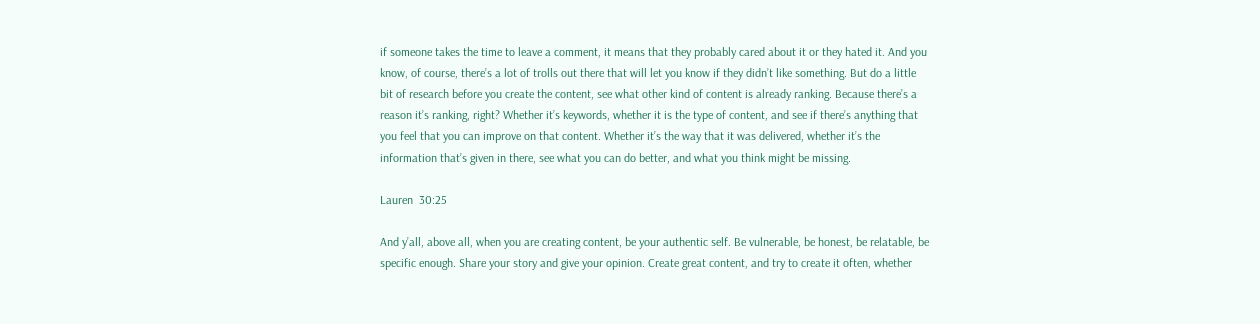if someone takes the time to leave a comment, it means that they probably cared about it or they hated it. And you know, of course, there’s a lot of trolls out there that will let you know if they didn’t like something. But do a little bit of research before you create the content, see what other kind of content is already ranking. Because there’s a reason it’s ranking, right? Whether it’s keywords, whether it is the type of content, and see if there’s anything that you feel that you can improve on that content. Whether it’s the way that it was delivered, whether it’s the information that’s given in there, see what you can do better, and what you think might be missing.

Lauren  30:25

And y’all, above all, when you are creating content, be your authentic self. Be vulnerable, be honest, be relatable, be specific enough. Share your story and give your opinion. Create great content, and try to create it often, whether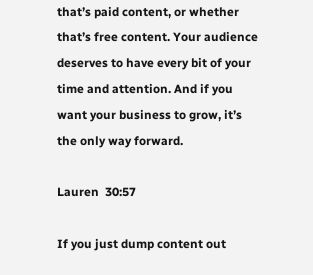that’s paid content, or whether that’s free content. Your audience deserves to have every bit of your time and attention. And if you want your business to grow, it’s the only way forward.

Lauren  30:57

If you just dump content out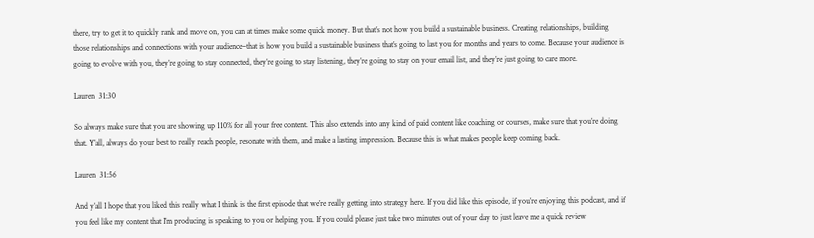there, try to get it to quickly rank and move on, you can at times make some quick money. But that’s not how you build a sustainable business. Creating relationships, building those relationships and connections with your audience–that is how you build a sustainable business that’s going to last you for months and years to come. Because your audience is going to evolve with you, they’re going to stay connected, they’re going to stay listening, they’re going to stay on your email list, and they’re just going to care more.

Lauren  31:30

So always make sure that you are showing up 110% for all your free content. This also extends into any kind of paid content like coaching or courses, make sure that you’re doing that. Y’all, always do your best to really reach people, resonate with them, and make a lasting impression. Because this is what makes people keep coming back.

Lauren  31:56

And y’all I hope that you liked this really what I think is the first episode that we’re really getting into strategy here. If you did like this episode, if you’re enjoying this podcast, and if you feel like my content that I’m producing is speaking to you or helping you. If you could please just take two minutes out of your day to just leave me a quick review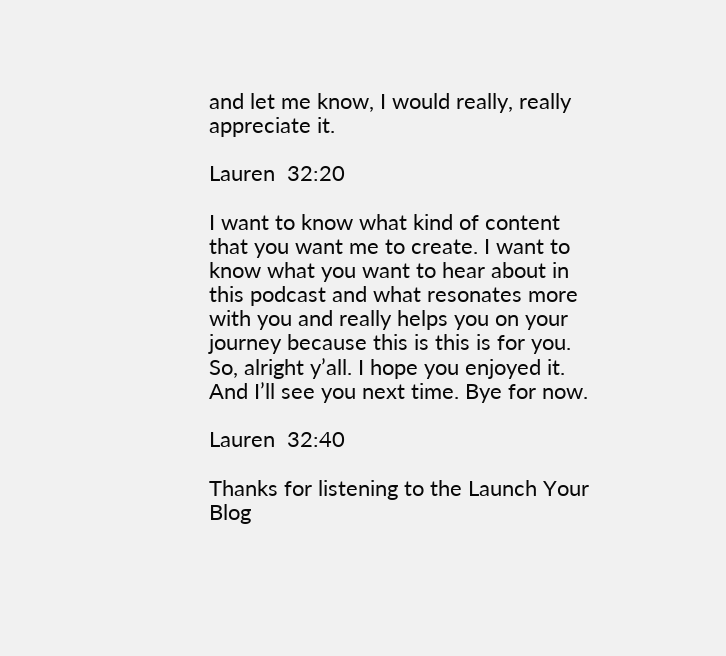and let me know, I would really, really appreciate it.

Lauren  32:20

I want to know what kind of content that you want me to create. I want to know what you want to hear about in this podcast and what resonates more with you and really helps you on your journey because this is this is for you. So, alright y’all. I hope you enjoyed it. And I’ll see you next time. Bye for now.

Lauren  32:40

Thanks for listening to the Launch Your Blog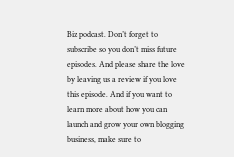Biz podcast. Don’t forget to subscribe so you don’t miss future episodes. And please share the love by leaving us a review if you love this episode. And if you want to learn more about how you can launch and grow your own blogging business, make sure to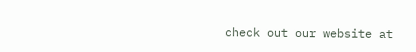check out our website at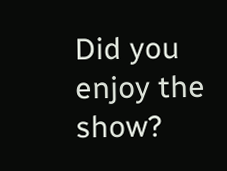Did you enjoy the show?